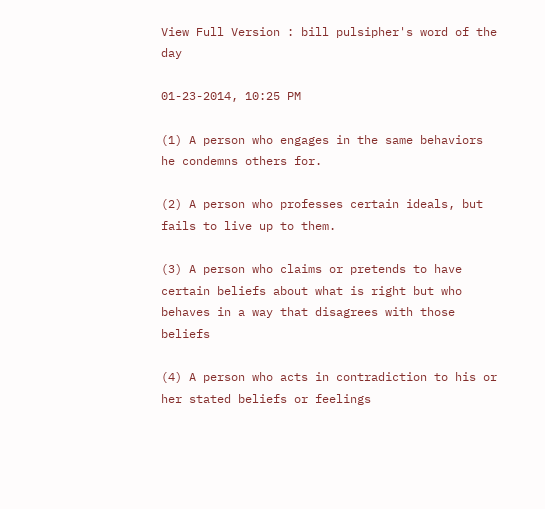View Full Version : bill pulsipher's word of the day

01-23-2014, 10:25 PM

(1) A person who engages in the same behaviors he condemns others for.

(2) A person who professes certain ideals, but fails to live up to them.

(3) A person who claims or pretends to have certain beliefs about what is right but who behaves in a way that disagrees with those beliefs

(4) A person who acts in contradiction to his or her stated beliefs or feelings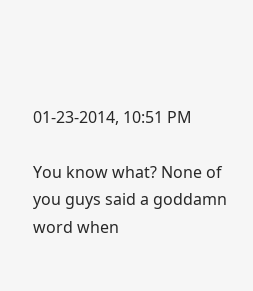01-23-2014, 10:51 PM

You know what? None of you guys said a goddamn word when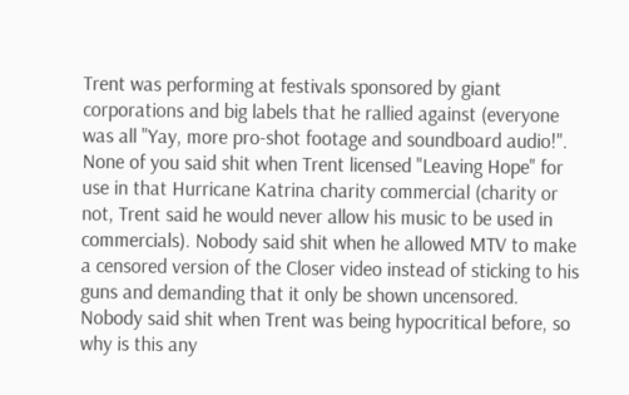Trent was performing at festivals sponsored by giant corporations and big labels that he rallied against (everyone was all "Yay, more pro-shot footage and soundboard audio!". None of you said shit when Trent licensed "Leaving Hope" for use in that Hurricane Katrina charity commercial (charity or not, Trent said he would never allow his music to be used in commercials). Nobody said shit when he allowed MTV to make a censored version of the Closer video instead of sticking to his guns and demanding that it only be shown uncensored. Nobody said shit when Trent was being hypocritical before, so why is this any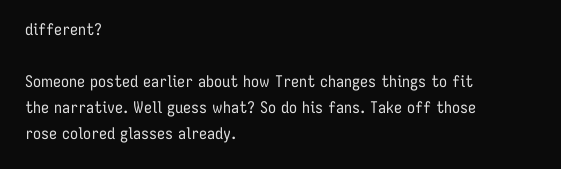different?

Someone posted earlier about how Trent changes things to fit the narrative. Well guess what? So do his fans. Take off those rose colored glasses already.